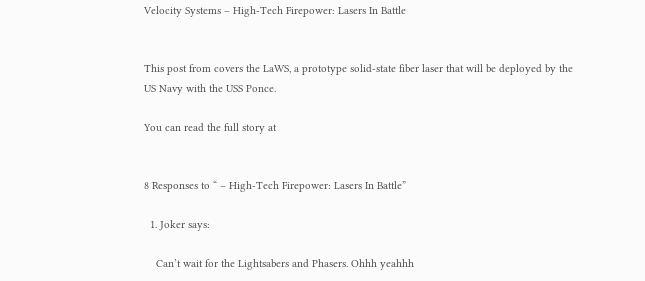Velocity Systems – High-Tech Firepower: Lasers In Battle


This post from covers the LaWS, a prototype solid-state fiber laser that will be deployed by the US Navy with the USS Ponce.

You can read the full story at


8 Responses to “ – High-Tech Firepower: Lasers In Battle”

  1. Joker says:

    Can’t wait for the Lightsabers and Phasers. Ohhh yeahhh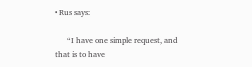• Rus says:

      “I have one simple request, and that is to have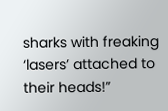sharks with freaking ‘lasers’ attached to their heads!”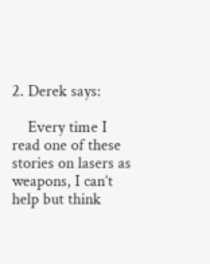2. Derek says:

    Every time I read one of these stories on lasers as weapons, I can’t help but think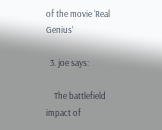of the movie ‘Real Genius’

  3. joe says:

    The battlefield impact of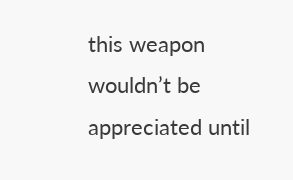this weapon wouldn’t be appreciated until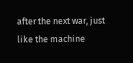after the next war, just like the machine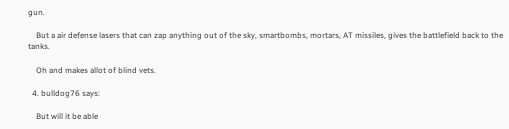gun.

    But a air defense lasers that can zap anything out of the sky, smartbombs, mortars, AT missiles, gives the battlefield back to the tanks.

    Oh and makes allot of blind vets.

  4. bulldog76 says:

    But will it be able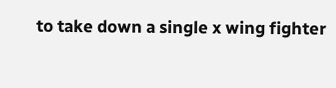to take down a single x wing fighter